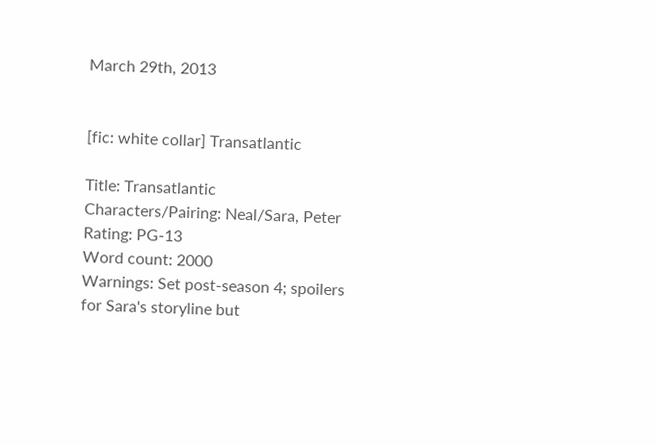March 29th, 2013


[fic: white collar] Transatlantic

Title: Transatlantic
Characters/Pairing: Neal/Sara, Peter
Rating: PG-13
Word count: 2000
Warnings: Set post-season 4; spoilers for Sara's storyline but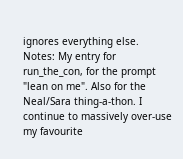ignores everything else.
Notes: My entry for run_the_con, for the prompt "lean on me". Also for the Neal/Sara thing-a-thon. I continue to massively over-use my favourite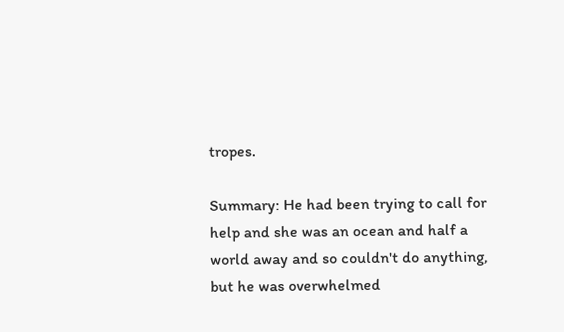tropes.

Summary: He had been trying to call for help and she was an ocean and half a world away and so couldn't do anything, but he was overwhelmed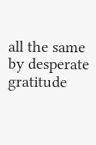all the same by desperate gratitude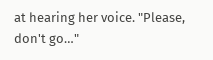at hearing her voice. "Please, don't go…"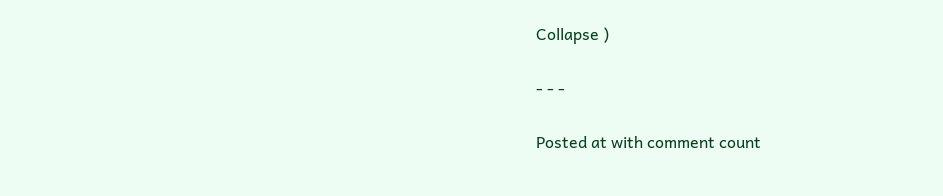Collapse )

- - -

Posted at with comment count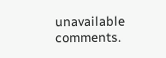unavailable comments.